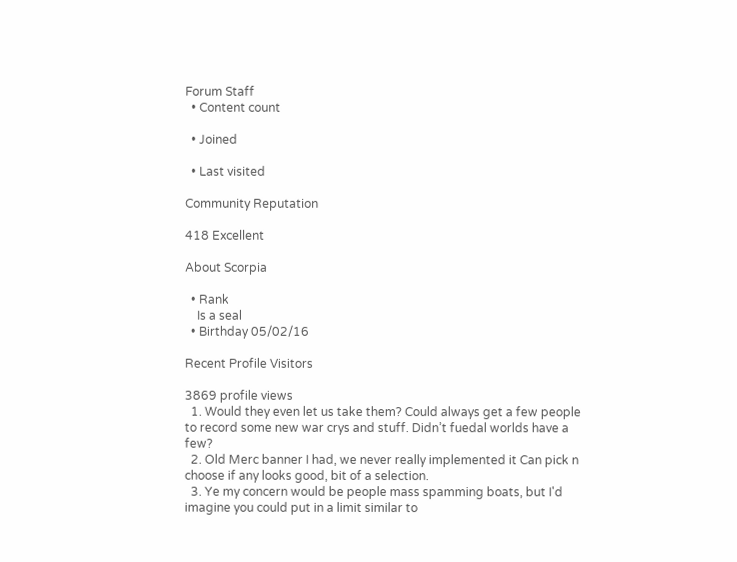Forum Staff
  • Content count

  • Joined

  • Last visited

Community Reputation

418 Excellent

About Scorpia

  • Rank
    Is a seal
  • Birthday 05/02/16

Recent Profile Visitors

3869 profile views
  1. Would they even let us take them? Could always get a few people to record some new war crys and stuff. Didn’t fuedal worlds have a few?
  2. Old Merc banner I had, we never really implemented it Can pick n choose if any looks good, bit of a selection.
  3. Ye my concern would be people mass spamming boats, but I'd imagine you could put in a limit similar to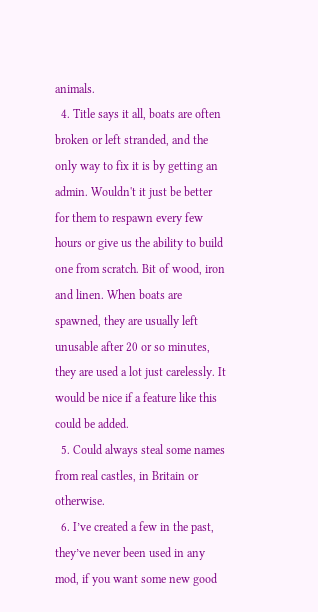animals.
  4. Title says it all, boats are often broken or left stranded, and the only way to fix it is by getting an admin. Wouldn't it just be better for them to respawn every few hours or give us the ability to build one from scratch. Bit of wood, iron and linen. When boats are spawned, they are usually left unusable after 20 or so minutes, they are used a lot just carelessly. It would be nice if a feature like this could be added.
  5. Could always steal some names from real castles, in Britain or otherwise.
  6. I’ve created a few in the past, they’ve never been used in any mod, if you want some new good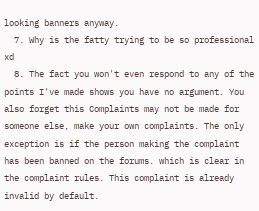looking banners anyway.
  7. Why is the fatty trying to be so professional xd
  8. The fact you won't even respond to any of the points I've made shows you have no argument. You also forget this Complaints may not be made for someone else, make your own complaints. The only exception is if the person making the complaint has been banned on the forums. which is clear in the complaint rules. This complaint is already invalid by default.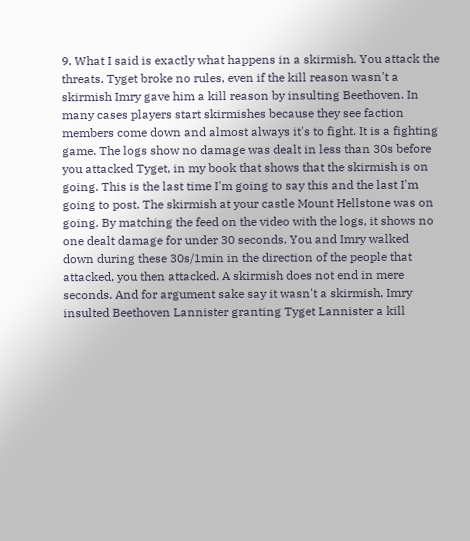9. What I said is exactly what happens in a skirmish. You attack the threats. Tyget broke no rules, even if the kill reason wasn't a skirmish Imry gave him a kill reason by insulting Beethoven. In many cases players start skirmishes because they see faction members come down and almost always it's to fight. It is a fighting game. The logs show no damage was dealt in less than 30s before you attacked Tyget, in my book that shows that the skirmish is on going. This is the last time I'm going to say this and the last I'm going to post. The skirmish at your castle Mount Hellstone was on going. By matching the feed on the video with the logs, it shows no one dealt damage for under 30 seconds. You and Imry walked down during these 30s/1min in the direction of the people that attacked, you then attacked. A skirmish does not end in mere seconds. And for argument sake say it wasn't a skirmish, Imry insulted Beethoven Lannister granting Tyget Lannister a kill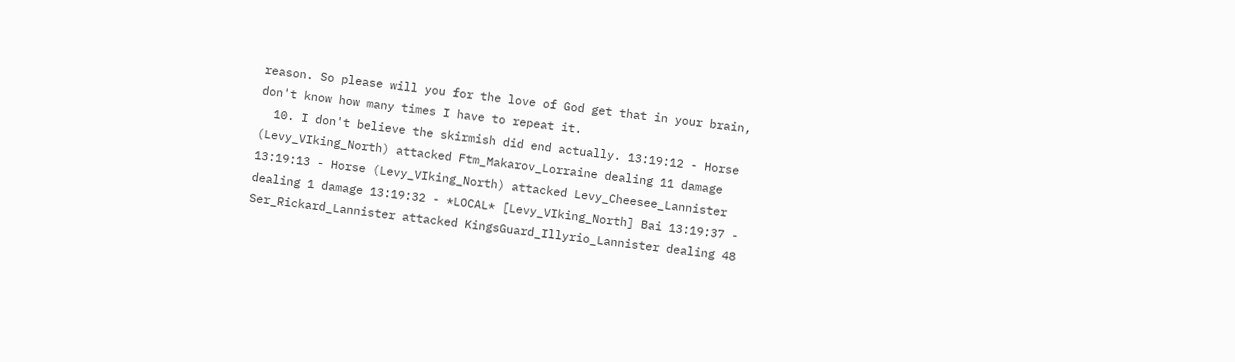reason. So please will you for the love of God get that in your brain, don't know how many times I have to repeat it.
  10. I don't believe the skirmish did end actually. 13:19:12 - Horse (Levy_VIking_North) attacked Ftm_Makarov_Lorraine dealing 11 damage 13:19:13 - Horse (Levy_VIking_North) attacked Levy_Cheesee_Lannister dealing 1 damage 13:19:32 - *LOCAL* [Levy_VIking_North] Bai 13:19:37 - Ser_Rickard_Lannister attacked KingsGuard_Illyrio_Lannister dealing 48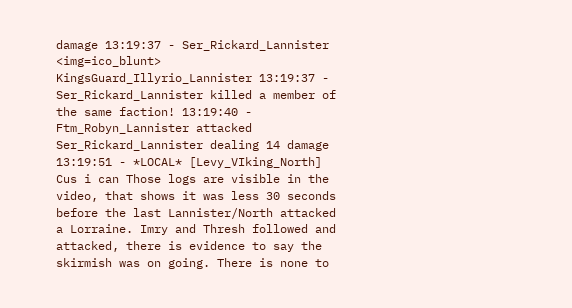damage 13:19:37 - Ser_Rickard_Lannister <img=ico_blunt> KingsGuard_Illyrio_Lannister 13:19:37 - Ser_Rickard_Lannister killed a member of the same faction! 13:19:40 - Ftm_Robyn_Lannister attacked Ser_Rickard_Lannister dealing 14 damage 13:19:51 - *LOCAL* [Levy_VIking_North] Cus i can Those logs are visible in the video, that shows it was less 30 seconds before the last Lannister/North attacked a Lorraine. Imry and Thresh followed and attacked, there is evidence to say the skirmish was on going. There is none to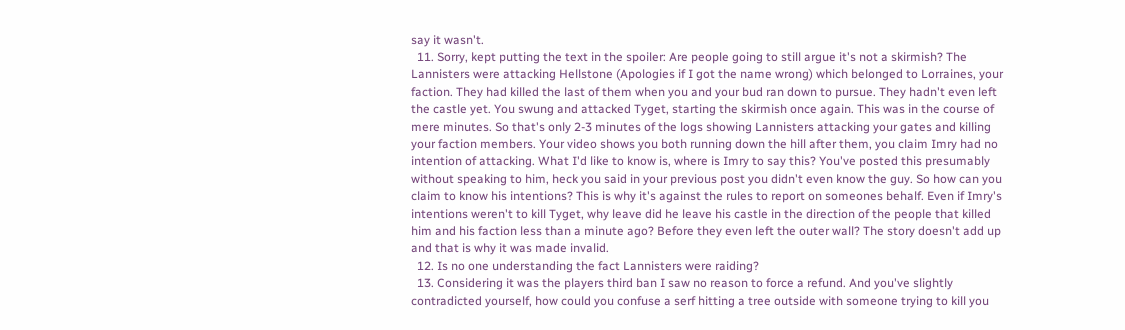say it wasn't.
  11. Sorry, kept putting the text in the spoiler: Are people going to still argue it's not a skirmish? The Lannisters were attacking Hellstone (Apologies if I got the name wrong) which belonged to Lorraines, your faction. They had killed the last of them when you and your bud ran down to pursue. They hadn't even left the castle yet. You swung and attacked Tyget, starting the skirmish once again. This was in the course of mere minutes. So that's only 2-3 minutes of the logs showing Lannisters attacking your gates and killing your faction members. Your video shows you both running down the hill after them, you claim Imry had no intention of attacking. What I'd like to know is, where is Imry to say this? You've posted this presumably without speaking to him, heck you said in your previous post you didn't even know the guy. So how can you claim to know his intentions? This is why it's against the rules to report on someones behalf. Even if Imry's intentions weren't to kill Tyget, why leave did he leave his castle in the direction of the people that killed him and his faction less than a minute ago? Before they even left the outer wall? The story doesn't add up and that is why it was made invalid.
  12. Is no one understanding the fact Lannisters were raiding?
  13. Considering it was the players third ban I saw no reason to force a refund. And you've slightly contradicted yourself, how could you confuse a serf hitting a tree outside with someone trying to kill you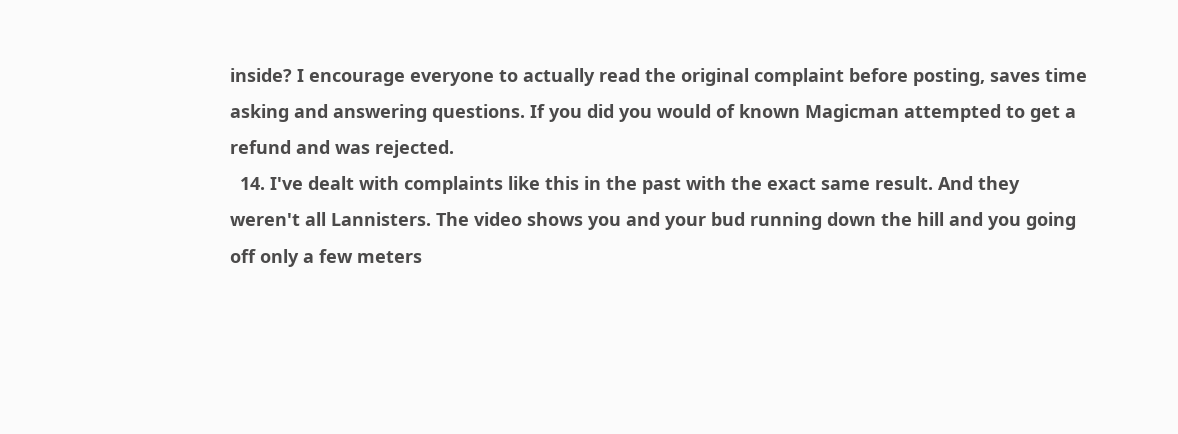inside? I encourage everyone to actually read the original complaint before posting, saves time asking and answering questions. If you did you would of known Magicman attempted to get a refund and was rejected.
  14. I've dealt with complaints like this in the past with the exact same result. And they weren't all Lannisters. The video shows you and your bud running down the hill and you going off only a few meters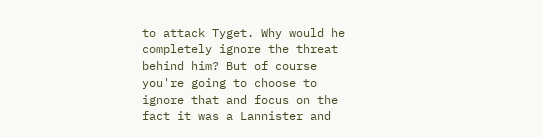to attack Tyget. Why would he completely ignore the threat behind him? But of course you're going to choose to ignore that and focus on the fact it was a Lannister and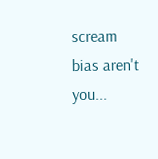scream bias aren't you...